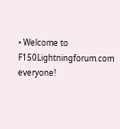• Welcome to F150Lightningforum.com everyone!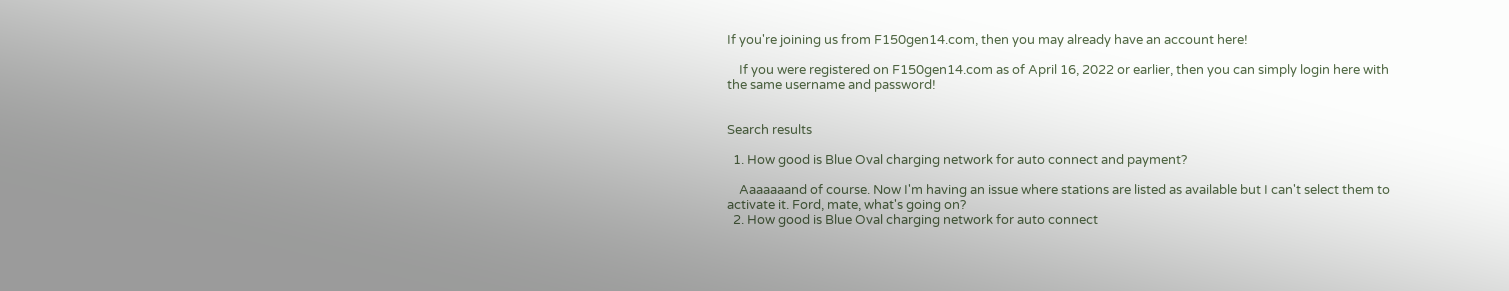If you're joining us from F150gen14.com, then you may already have an account here!

    If you were registered on F150gen14.com as of April 16, 2022 or earlier, then you can simply login here with the same username and password!


Search results

  1. How good is Blue Oval charging network for auto connect and payment?

    Aaaaaaand of course. Now I'm having an issue where stations are listed as available but I can't select them to activate it. Ford, mate, what's going on?
  2. How good is Blue Oval charging network for auto connect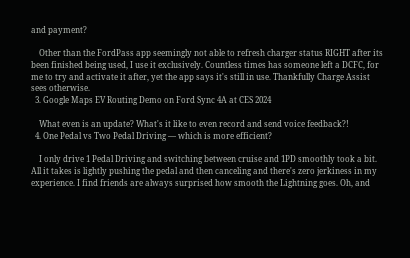and payment?

    Other than the FordPass app seemingly not able to refresh charger status RIGHT after its been finished being used, I use it exclusively. Countless times has someone left a DCFC, for me to try and activate it after, yet the app says it's still in use. Thankfully Charge Assist sees otherwise.
  3. Google Maps EV Routing Demo on Ford Sync 4A at CES 2024

    What even is an update? What's it like to even record and send voice feedback?!
  4. One Pedal vs Two Pedal Driving — which is more efficient?

    I only drive 1 Pedal Driving and switching between cruise and 1PD smoothly took a bit. All it takes is lightly pushing the pedal and then canceling and there's zero jerkiness in my experience. I find friends are always surprised how smooth the Lightning goes. Oh, and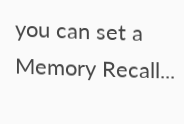you can set a Memory Recall...